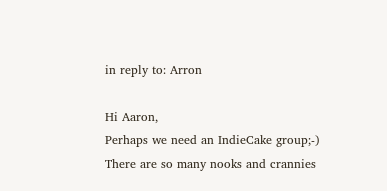in reply to: Arron

Hi Aaron,
Perhaps we need an IndieCake group;-)
There are so many nooks and crannies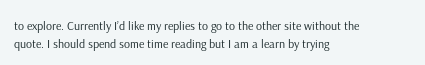to explore. Currently I’d like my replies to go to the other site without the quote. I should spend some time reading but I am a learn by trying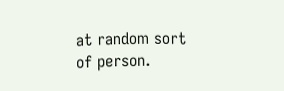at random sort of person.